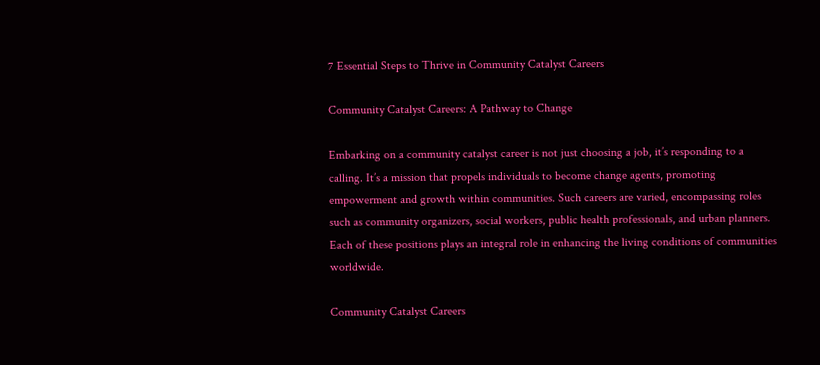7 Essential Steps to Thrive in Community Catalyst Careers

Community Catalyst Careers: A Pathway to Change

Embarking on a community catalyst career is not just choosing a job, it’s responding to a calling. It’s a mission that propels individuals to become change agents, promoting empowerment and growth within communities. Such careers are varied, encompassing roles such as community organizers, social workers, public health professionals, and urban planners. Each of these positions plays an integral role in enhancing the living conditions of communities worldwide.

Community Catalyst Careers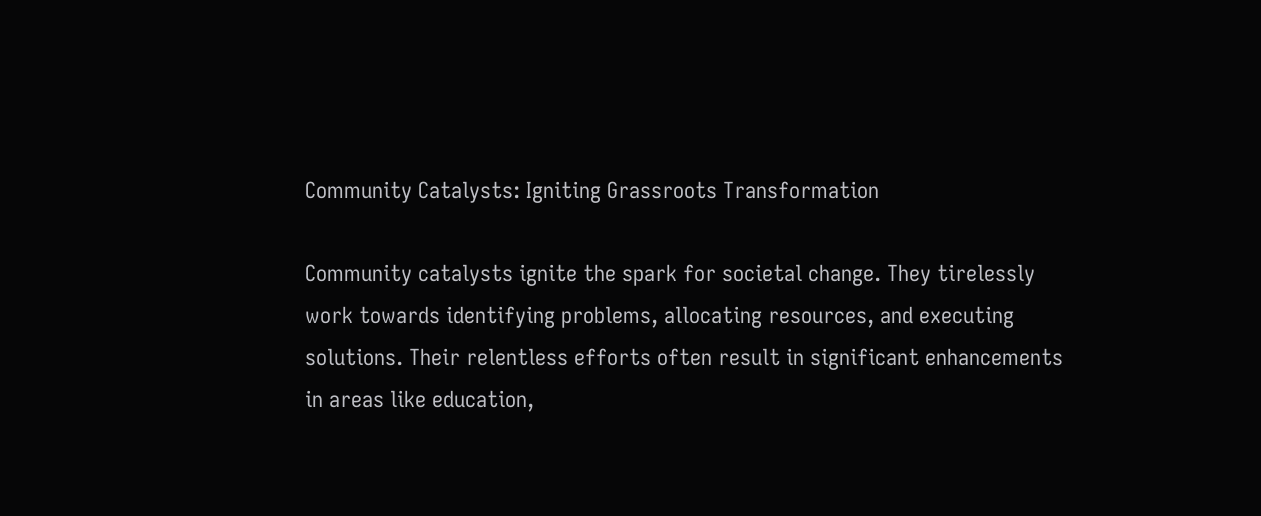Community Catalysts: Igniting Grassroots Transformation

Community catalysts ignite the spark for societal change. They tirelessly work towards identifying problems, allocating resources, and executing solutions. Their relentless efforts often result in significant enhancements in areas like education,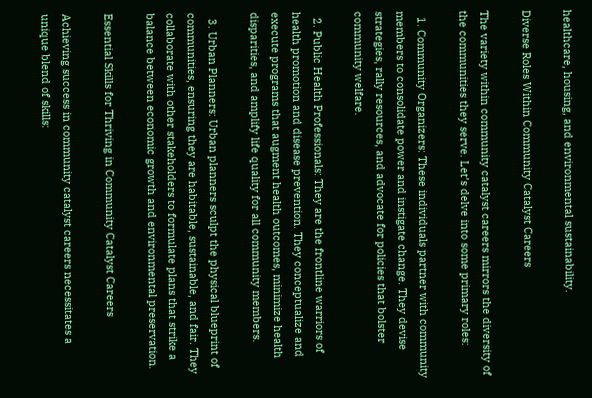healthcare, housing, and environmental sustainability.

Diverse Roles Within Community Catalyst Careers

The variety within community catalyst careers mirrors the diversity of the communities they serve. Let’s delve into some primary roles:

  1. Community Organizers: These individuals partner with community members to consolidate power and instigate change. They devise strategies, rally resources, and advocate for policies that bolster community welfare.

  2. Public Health Professionals: They are the frontline warriors of health promotion and disease prevention. They conceptualize and execute programs that augment health outcomes, minimize health disparities, and amplify life quality for all community members.

  3. Urban Planners: Urban planners sculpt the physical blueprint of communities, ensuring they are habitable, sustainable, and fair. They collaborate with other stakeholders to formulate plans that strike a balance between economic growth and environmental preservation.

Essential Skills for Thriving in Community Catalyst Careers

Achieving success in community catalyst careers necessitates a unique blend of skills: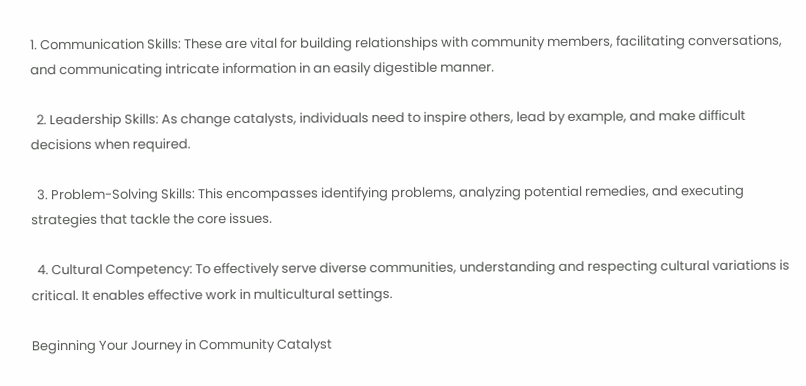1. Communication Skills: These are vital for building relationships with community members, facilitating conversations, and communicating intricate information in an easily digestible manner.

  2. Leadership Skills: As change catalysts, individuals need to inspire others, lead by example, and make difficult decisions when required.

  3. Problem-Solving Skills: This encompasses identifying problems, analyzing potential remedies, and executing strategies that tackle the core issues.

  4. Cultural Competency: To effectively serve diverse communities, understanding and respecting cultural variations is critical. It enables effective work in multicultural settings.

Beginning Your Journey in Community Catalyst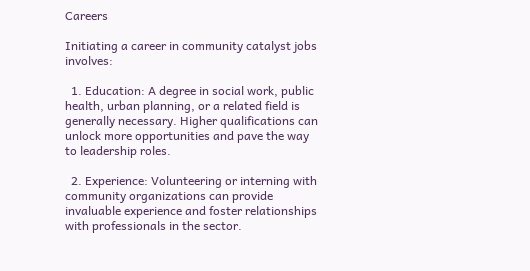Careers

Initiating a career in community catalyst jobs involves:

  1. Education: A degree in social work, public health, urban planning, or a related field is generally necessary. Higher qualifications can unlock more opportunities and pave the way to leadership roles.

  2. Experience: Volunteering or interning with community organizations can provide invaluable experience and foster relationships with professionals in the sector.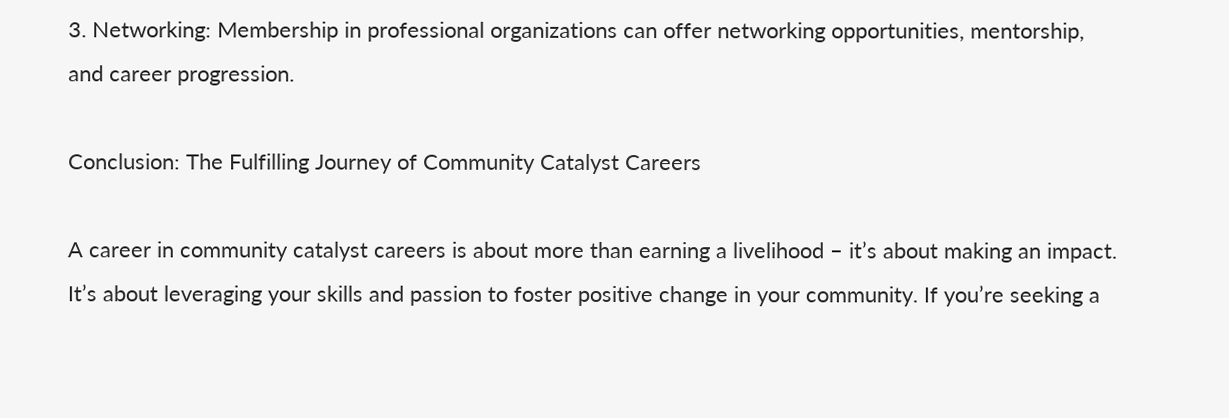3. Networking: Membership in professional organizations can offer networking opportunities, mentorship, and career progression.

Conclusion: The Fulfilling Journey of Community Catalyst Careers

A career in community catalyst careers is about more than earning a livelihood – it’s about making an impact. It’s about leveraging your skills and passion to foster positive change in your community. If you’re seeking a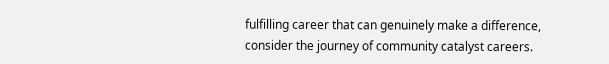fulfilling career that can genuinely make a difference, consider the journey of community catalyst careers.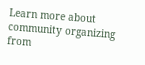Learn more about community organizing from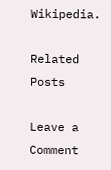Wikipedia.

Related Posts

Leave a Comment